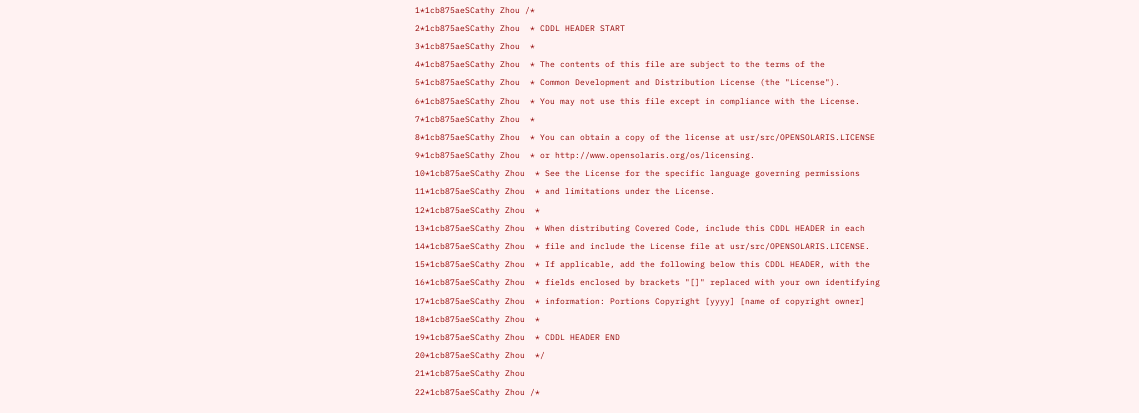1*1cb875aeSCathy Zhou /*
2*1cb875aeSCathy Zhou  * CDDL HEADER START
3*1cb875aeSCathy Zhou  *
4*1cb875aeSCathy Zhou  * The contents of this file are subject to the terms of the
5*1cb875aeSCathy Zhou  * Common Development and Distribution License (the "License").
6*1cb875aeSCathy Zhou  * You may not use this file except in compliance with the License.
7*1cb875aeSCathy Zhou  *
8*1cb875aeSCathy Zhou  * You can obtain a copy of the license at usr/src/OPENSOLARIS.LICENSE
9*1cb875aeSCathy Zhou  * or http://www.opensolaris.org/os/licensing.
10*1cb875aeSCathy Zhou  * See the License for the specific language governing permissions
11*1cb875aeSCathy Zhou  * and limitations under the License.
12*1cb875aeSCathy Zhou  *
13*1cb875aeSCathy Zhou  * When distributing Covered Code, include this CDDL HEADER in each
14*1cb875aeSCathy Zhou  * file and include the License file at usr/src/OPENSOLARIS.LICENSE.
15*1cb875aeSCathy Zhou  * If applicable, add the following below this CDDL HEADER, with the
16*1cb875aeSCathy Zhou  * fields enclosed by brackets "[]" replaced with your own identifying
17*1cb875aeSCathy Zhou  * information: Portions Copyright [yyyy] [name of copyright owner]
18*1cb875aeSCathy Zhou  *
19*1cb875aeSCathy Zhou  * CDDL HEADER END
20*1cb875aeSCathy Zhou  */
21*1cb875aeSCathy Zhou
22*1cb875aeSCathy Zhou /*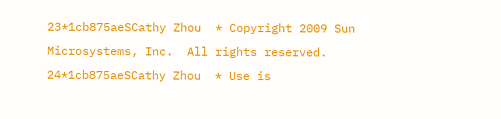23*1cb875aeSCathy Zhou  * Copyright 2009 Sun Microsystems, Inc.  All rights reserved.
24*1cb875aeSCathy Zhou  * Use is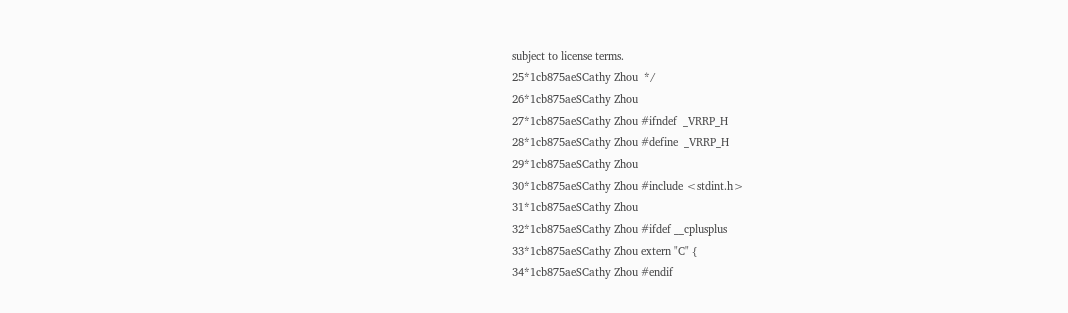subject to license terms.
25*1cb875aeSCathy Zhou  */
26*1cb875aeSCathy Zhou
27*1cb875aeSCathy Zhou #ifndef  _VRRP_H
28*1cb875aeSCathy Zhou #define  _VRRP_H
29*1cb875aeSCathy Zhou
30*1cb875aeSCathy Zhou #include <stdint.h>
31*1cb875aeSCathy Zhou
32*1cb875aeSCathy Zhou #ifdef __cplusplus
33*1cb875aeSCathy Zhou extern "C" {
34*1cb875aeSCathy Zhou #endif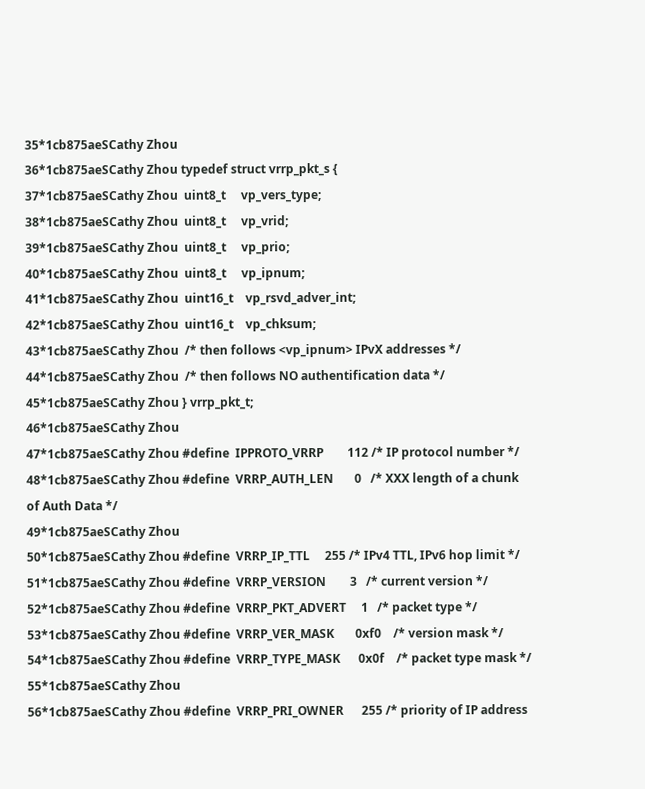35*1cb875aeSCathy Zhou
36*1cb875aeSCathy Zhou typedef struct vrrp_pkt_s {
37*1cb875aeSCathy Zhou  uint8_t     vp_vers_type;
38*1cb875aeSCathy Zhou  uint8_t     vp_vrid;
39*1cb875aeSCathy Zhou  uint8_t     vp_prio;
40*1cb875aeSCathy Zhou  uint8_t     vp_ipnum;
41*1cb875aeSCathy Zhou  uint16_t    vp_rsvd_adver_int;
42*1cb875aeSCathy Zhou  uint16_t    vp_chksum;
43*1cb875aeSCathy Zhou  /* then follows <vp_ipnum> IPvX addresses */
44*1cb875aeSCathy Zhou  /* then follows NO authentification data */
45*1cb875aeSCathy Zhou } vrrp_pkt_t;
46*1cb875aeSCathy Zhou
47*1cb875aeSCathy Zhou #define  IPPROTO_VRRP        112 /* IP protocol number */
48*1cb875aeSCathy Zhou #define  VRRP_AUTH_LEN       0   /* XXX length of a chunk of Auth Data */
49*1cb875aeSCathy Zhou
50*1cb875aeSCathy Zhou #define  VRRP_IP_TTL     255 /* IPv4 TTL, IPv6 hop limit */
51*1cb875aeSCathy Zhou #define  VRRP_VERSION        3   /* current version */
52*1cb875aeSCathy Zhou #define  VRRP_PKT_ADVERT     1   /* packet type */
53*1cb875aeSCathy Zhou #define  VRRP_VER_MASK       0xf0    /* version mask */
54*1cb875aeSCathy Zhou #define  VRRP_TYPE_MASK      0x0f    /* packet type mask */
55*1cb875aeSCathy Zhou
56*1cb875aeSCathy Zhou #define  VRRP_PRI_OWNER      255 /* priority of IP address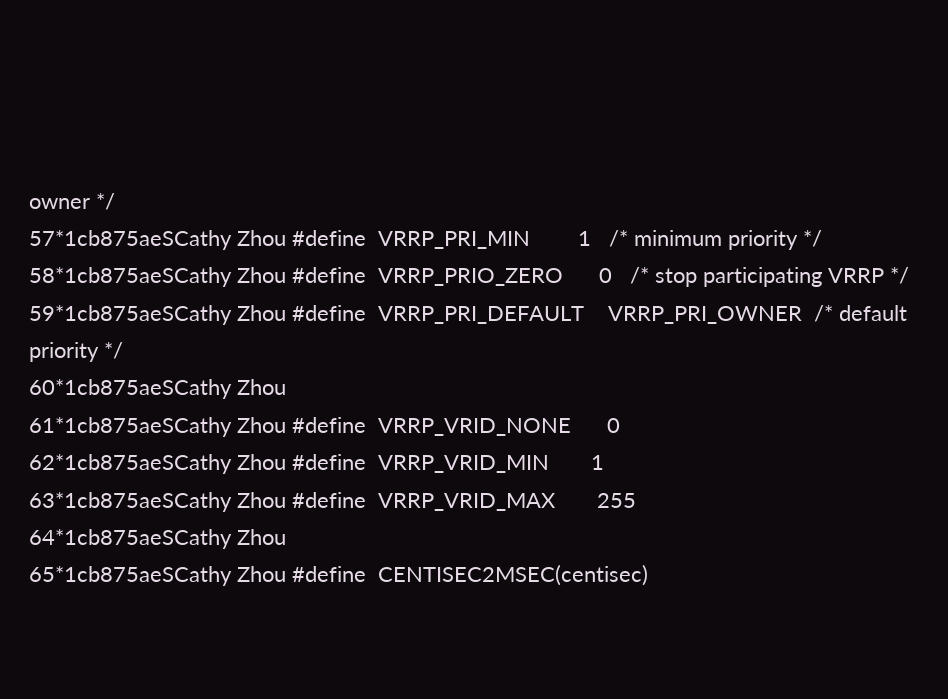owner */
57*1cb875aeSCathy Zhou #define  VRRP_PRI_MIN        1   /* minimum priority */
58*1cb875aeSCathy Zhou #define  VRRP_PRIO_ZERO      0   /* stop participating VRRP */
59*1cb875aeSCathy Zhou #define  VRRP_PRI_DEFAULT    VRRP_PRI_OWNER  /* default priority */
60*1cb875aeSCathy Zhou
61*1cb875aeSCathy Zhou #define  VRRP_VRID_NONE      0
62*1cb875aeSCathy Zhou #define  VRRP_VRID_MIN       1
63*1cb875aeSCathy Zhou #define  VRRP_VRID_MAX       255
64*1cb875aeSCathy Zhou
65*1cb875aeSCathy Zhou #define  CENTISEC2MSEC(centisec)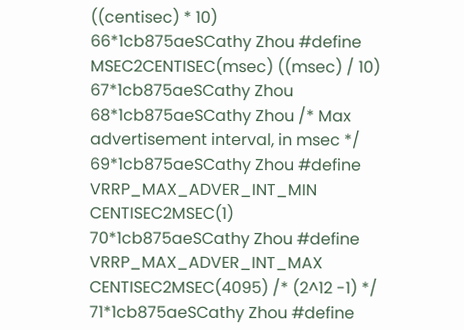((centisec) * 10)
66*1cb875aeSCathy Zhou #define  MSEC2CENTISEC(msec) ((msec) / 10)
67*1cb875aeSCathy Zhou
68*1cb875aeSCathy Zhou /* Max advertisement interval, in msec */
69*1cb875aeSCathy Zhou #define  VRRP_MAX_ADVER_INT_MIN  CENTISEC2MSEC(1)
70*1cb875aeSCathy Zhou #define  VRRP_MAX_ADVER_INT_MAX  CENTISEC2MSEC(4095) /* (2^12 -1) */
71*1cb875aeSCathy Zhou #define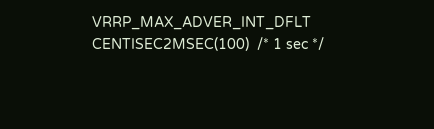VRRP_MAX_ADVER_INT_DFLT CENTISEC2MSEC(100)  /* 1 sec */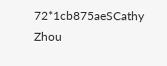72*1cb875aeSCathy Zhou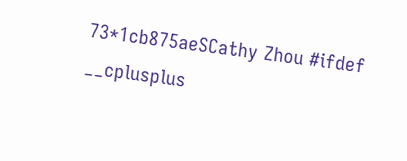73*1cb875aeSCathy Zhou #ifdef __cplusplus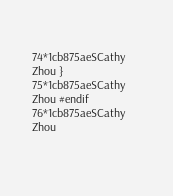74*1cb875aeSCathy Zhou }
75*1cb875aeSCathy Zhou #endif
76*1cb875aeSCathy Zhou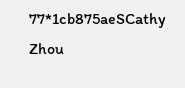77*1cb875aeSCathy Zhou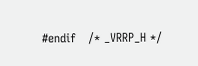#endif   /* _VRRP_H */